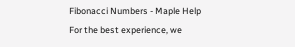Fibonacci Numbers - Maple Help
For the best experience, we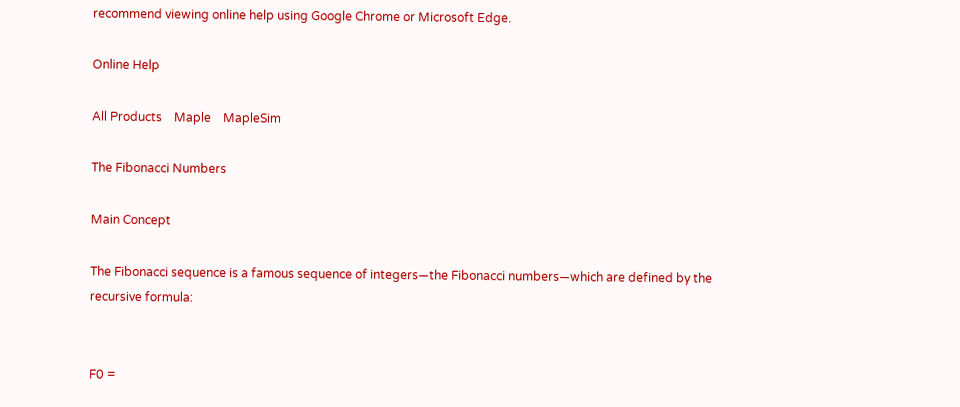recommend viewing online help using Google Chrome or Microsoft Edge.

Online Help

All Products    Maple    MapleSim

The Fibonacci Numbers

Main Concept

The Fibonacci sequence is a famous sequence of integers—the Fibonacci numbers—which are defined by the recursive formula:


F0 =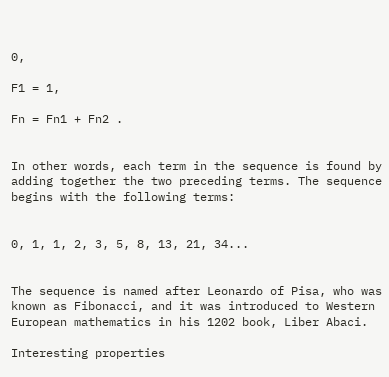0,

F1 = 1,

Fn = Fn1 + Fn2 .


In other words, each term in the sequence is found by adding together the two preceding terms. The sequence begins with the following terms:


0, 1, 1, 2, 3, 5, 8, 13, 21, 34...


The sequence is named after Leonardo of Pisa, who was known as Fibonacci, and it was introduced to Western European mathematics in his 1202 book, Liber Abaci.

Interesting properties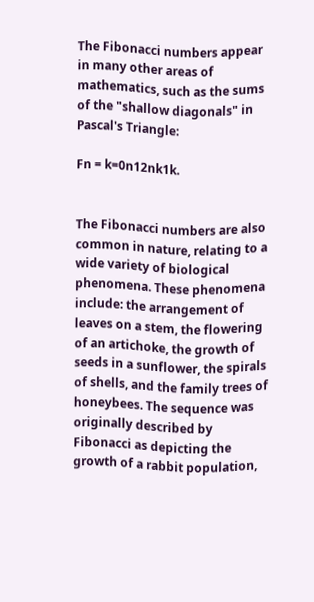The Fibonacci numbers appear in many other areas of mathematics, such as the sums of the "shallow diagonals" in Pascal's Triangle:

Fn = k=0n12nk1k.


The Fibonacci numbers are also common in nature, relating to a wide variety of biological phenomena. These phenomena include: the arrangement of leaves on a stem, the flowering of an artichoke, the growth of seeds in a sunflower, the spirals of shells, and the family trees of honeybees. The sequence was originally described by Fibonacci as depicting the growth of a rabbit population,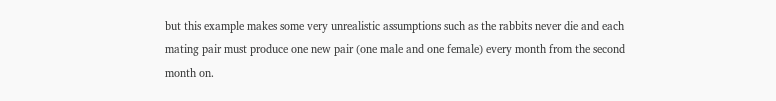but this example makes some very unrealistic assumptions such as the rabbits never die and each mating pair must produce one new pair (one male and one female) every month from the second month on.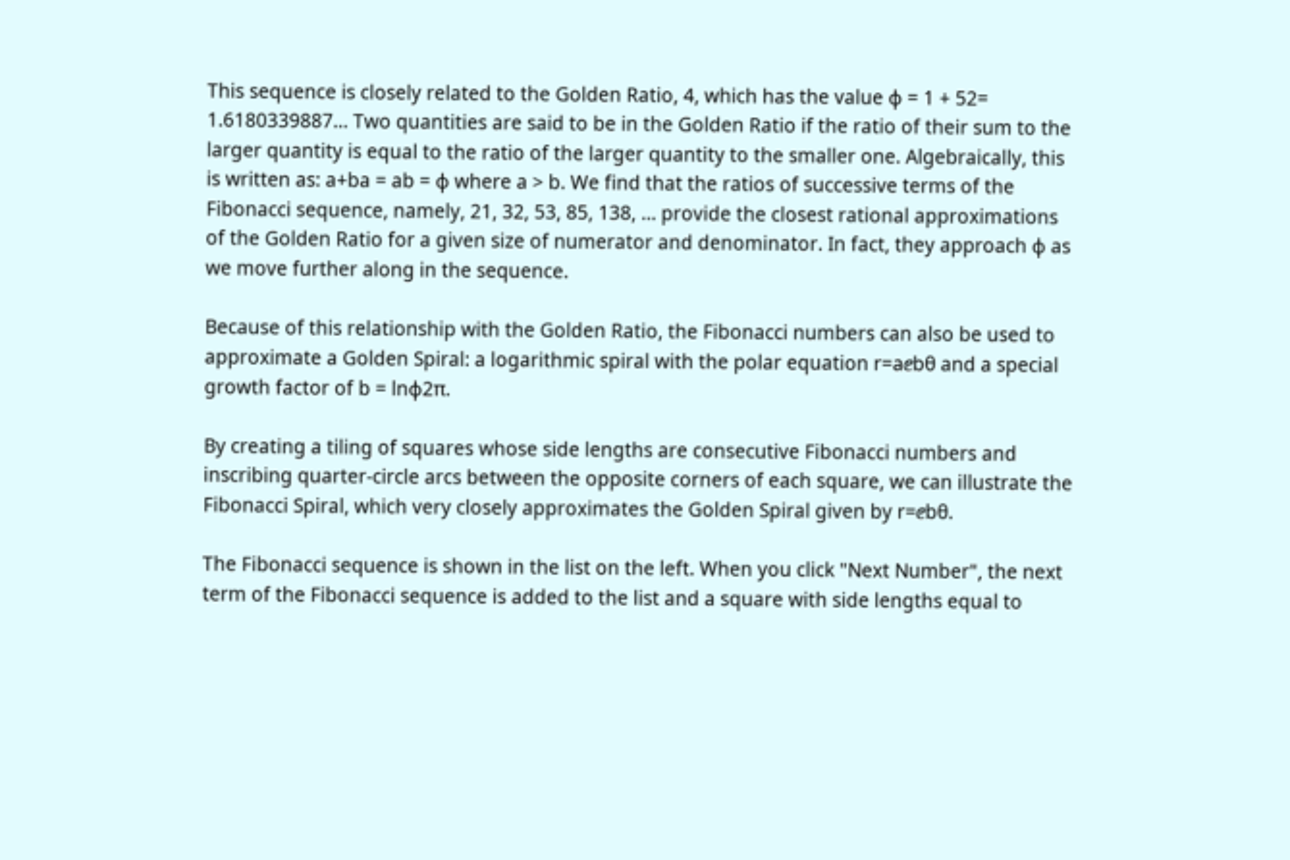This sequence is closely related to the Golden Ratio, 4, which has the value ϕ = 1 + 52= 1.6180339887... Two quantities are said to be in the Golden Ratio if the ratio of their sum to the larger quantity is equal to the ratio of the larger quantity to the smaller one. Algebraically, this is written as: a+ba = ab = ϕ where a > b. We find that the ratios of successive terms of the Fibonacci sequence, namely, 21, 32, 53, 85, 138, ... provide the closest rational approximations of the Golden Ratio for a given size of numerator and denominator. In fact, they approach φ as we move further along in the sequence.

Because of this relationship with the Golden Ratio, the Fibonacci numbers can also be used to approximate a Golden Spiral: a logarithmic spiral with the polar equation r=aⅇbθ and a special growth factor of b = lnϕ2π.

By creating a tiling of squares whose side lengths are consecutive Fibonacci numbers and inscribing quarter-circle arcs between the opposite corners of each square, we can illustrate the Fibonacci Spiral, which very closely approximates the Golden Spiral given by r=ⅇbθ.

The Fibonacci sequence is shown in the list on the left. When you click "Next Number", the next term of the Fibonacci sequence is added to the list and a square with side lengths equal to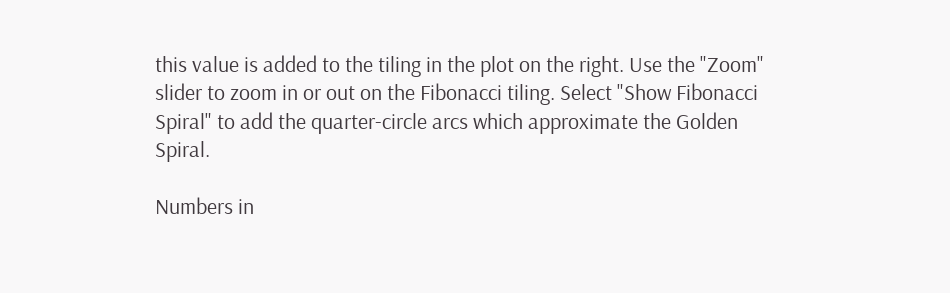this value is added to the tiling in the plot on the right. Use the "Zoom" slider to zoom in or out on the Fibonacci tiling. Select "Show Fibonacci Spiral" to add the quarter-circle arcs which approximate the Golden Spiral.

Numbers in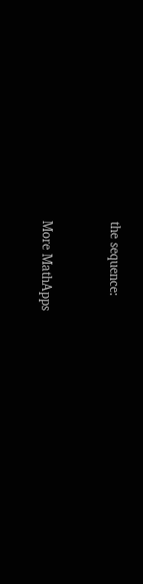the sequence:


More MathApps